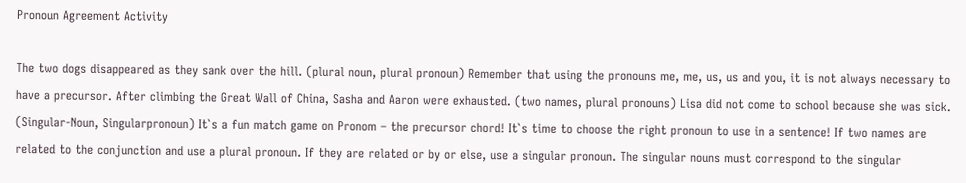Pronoun Agreement Activity

The two dogs disappeared as they sank over the hill. (plural noun, plural pronoun) Remember that using the pronouns me, me, us, us and you, it is not always necessary to have a precursor. After climbing the Great Wall of China, Sasha and Aaron were exhausted. (two names, plural pronouns) Lisa did not come to school because she was sick. (Singular-Noun, Singularpronoun) It`s a fun match game on Pronom – the precursor chord! It`s time to choose the right pronoun to use in a sentence! If two names are related to the conjunction and use a plural pronoun. If they are related or by or else, use a singular pronoun. The singular nouns must correspond to the singular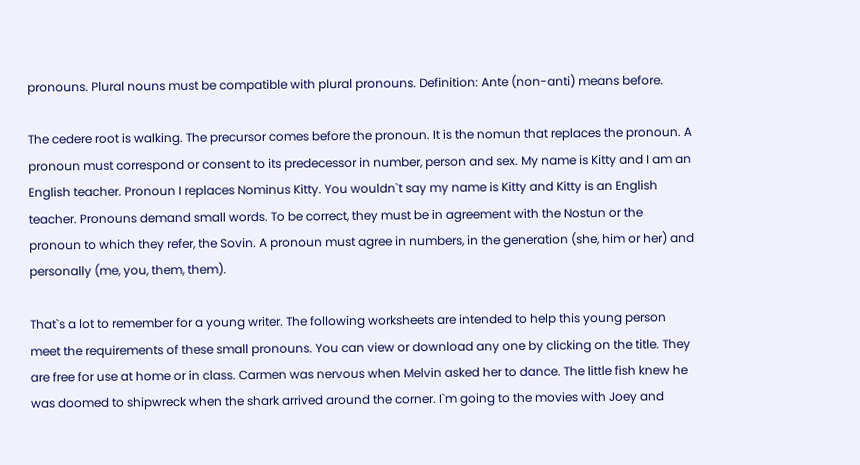pronouns. Plural nouns must be compatible with plural pronouns. Definition: Ante (non-anti) means before.

The cedere root is walking. The precursor comes before the pronoun. It is the nomun that replaces the pronoun. A pronoun must correspond or consent to its predecessor in number, person and sex. My name is Kitty and I am an English teacher. Pronoun I replaces Nominus Kitty. You wouldn`t say my name is Kitty and Kitty is an English teacher. Pronouns demand small words. To be correct, they must be in agreement with the Nostun or the pronoun to which they refer, the Sovin. A pronoun must agree in numbers, in the generation (she, him or her) and personally (me, you, them, them).

That`s a lot to remember for a young writer. The following worksheets are intended to help this young person meet the requirements of these small pronouns. You can view or download any one by clicking on the title. They are free for use at home or in class. Carmen was nervous when Melvin asked her to dance. The little fish knew he was doomed to shipwreck when the shark arrived around the corner. I`m going to the movies with Joey and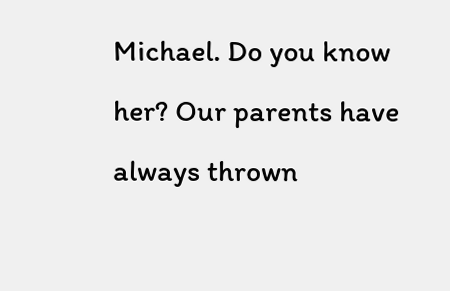Michael. Do you know her? Our parents have always thrown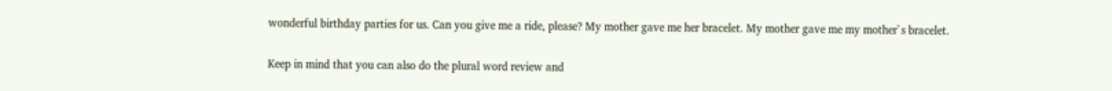wonderful birthday parties for us. Can you give me a ride, please? My mother gave me her bracelet. My mother gave me my mother`s bracelet.

Keep in mind that you can also do the plural word review and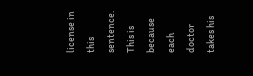license in this sentence. This is because each doctor takes his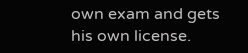own exam and gets his own license.